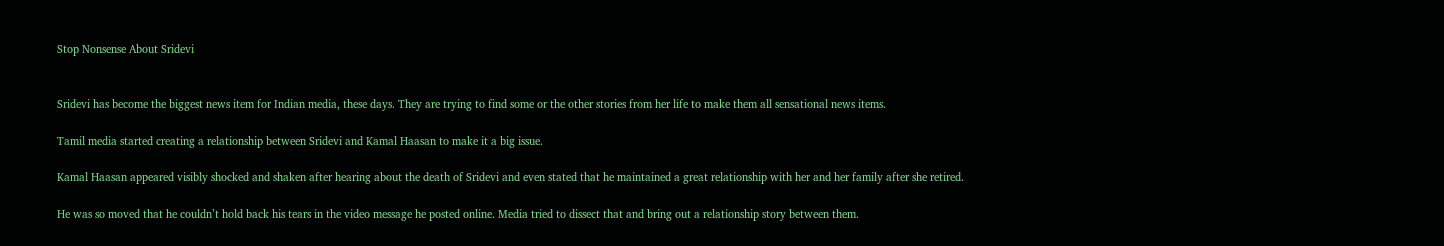Stop Nonsense About Sridevi


Sridevi has become the biggest news item for Indian media, these days. They are trying to find some or the other stories from her life to make them all sensational news items.

Tamil media started creating a relationship between Sridevi and Kamal Haasan to make it a big issue.

Kamal Haasan appeared visibly shocked and shaken after hearing about the death of Sridevi and even stated that he maintained a great relationship with her and her family after she retired.

He was so moved that he couldn’t hold back his tears in the video message he posted online. Media tried to dissect that and bring out a relationship story between them.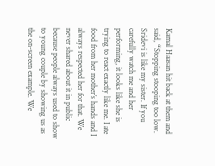Kamal Haasan hit back at them and said, “Stopping stooping too low. Sridevi is like my sister. If you carefully watch me and her performing, it looks like she is trying to react exactly like me. I ate food from her mother’s hands and I always respected her for that. We never shared about it in public because people always used to show to young couple by showing us as the on-screen example. We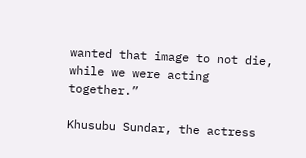wanted that image to not die, while we were acting together.”

Khusubu Sundar, the actress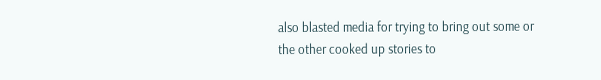also blasted media for trying to bring out some or the other cooked up stories to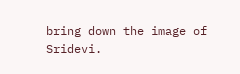bring down the image of Sridevi.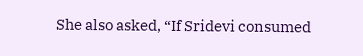She also asked, “If Sridevi consumed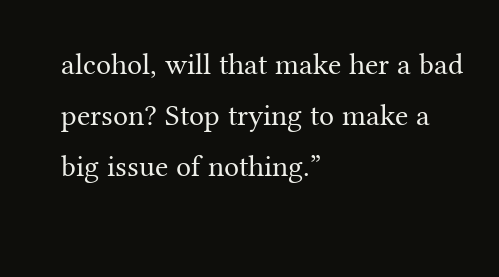alcohol, will that make her a bad person? Stop trying to make a big issue of nothing.”